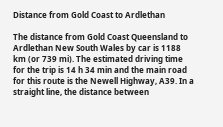Distance from Gold Coast to Ardlethan

The distance from Gold Coast Queensland to Ardlethan New South Wales by car is 1188 km (or 739 mi). The estimated driving time for the trip is 14 h 34 min and the main road for this route is the Newell Highway, A39. In a straight line, the distance between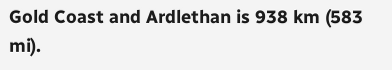Gold Coast and Ardlethan is 938 km (583 mi).